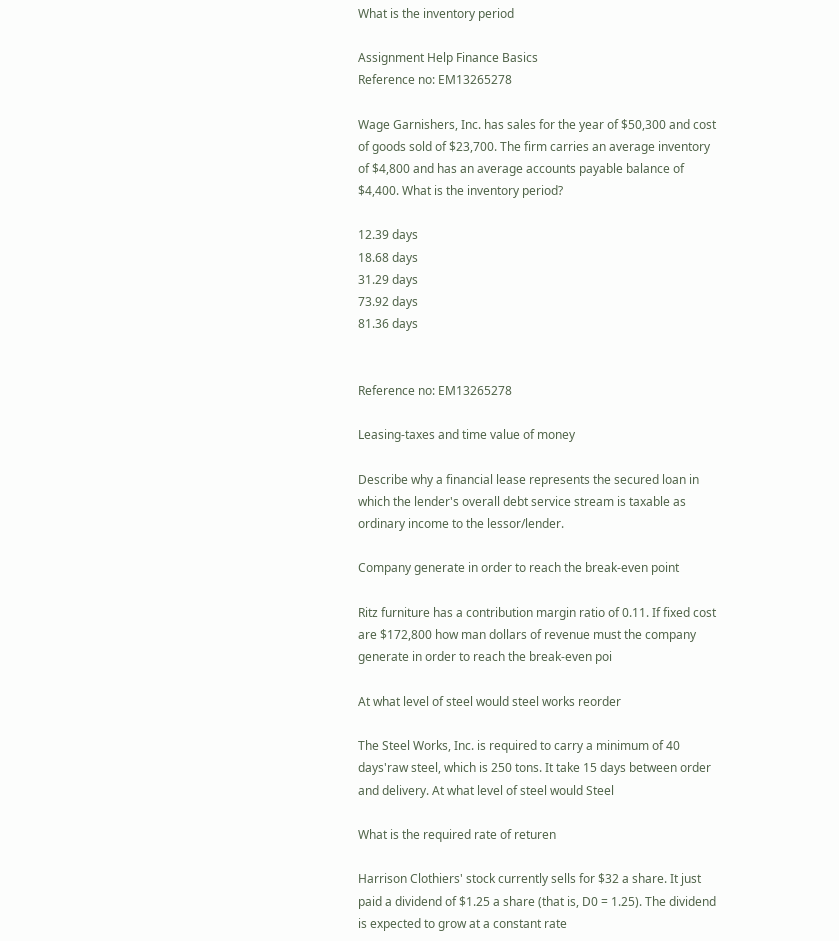What is the inventory period

Assignment Help Finance Basics
Reference no: EM13265278

Wage Garnishers, Inc. has sales for the year of $50,300 and cost of goods sold of $23,700. The firm carries an average inventory of $4,800 and has an average accounts payable balance of $4,400. What is the inventory period?

12.39 days
18.68 days
31.29 days
73.92 days
81.36 days


Reference no: EM13265278

Leasing-taxes and time value of money

Describe why a financial lease represents the secured loan in which the lender's overall debt service stream is taxable as ordinary income to the lessor/lender.

Company generate in order to reach the break-even point

Ritz furniture has a contribution margin ratio of 0.11. If fixed cost are $172,800 how man dollars of revenue must the company generate in order to reach the break-even poi

At what level of steel would steel works reorder

The Steel Works, Inc. is required to carry a minimum of 40 days'raw steel, which is 250 tons. It take 15 days between order and delivery. At what level of steel would Steel

What is the required rate of returen

Harrison Clothiers' stock currently sells for $32 a share. It just paid a dividend of $1.25 a share (that is, D0 = 1.25). The dividend is expected to grow at a constant rate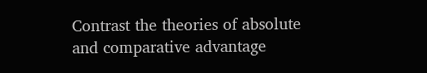Contrast the theories of absolute and comparative advantage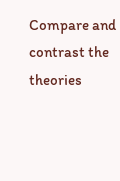Compare and contrast the theories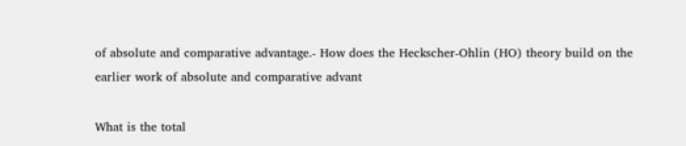of absolute and comparative advantage.- How does the Heckscher-Ohlin (HO) theory build on the earlier work of absolute and comparative advant

What is the total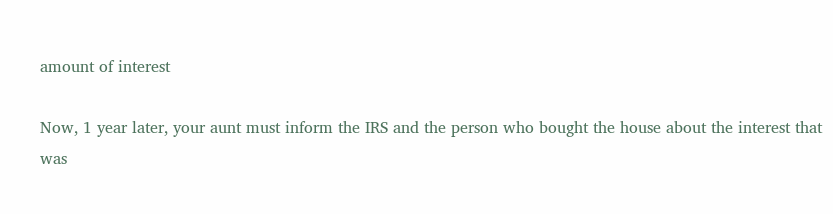amount of interest

Now, 1 year later, your aunt must inform the IRS and the person who bought the house about the interest that was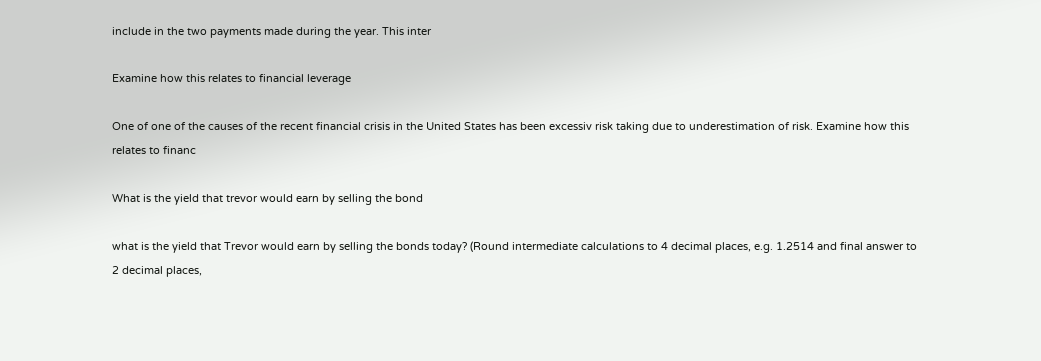include in the two payments made during the year. This inter

Examine how this relates to financial leverage

One of one of the causes of the recent financial crisis in the United States has been excessiv risk taking due to underestimation of risk. Examine how this relates to financ

What is the yield that trevor would earn by selling the bond

what is the yield that Trevor would earn by selling the bonds today? (Round intermediate calculations to 4 decimal places, e.g. 1.2514 and final answer to 2 decimal places,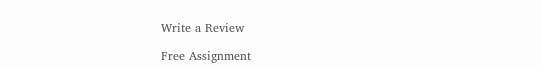Write a Review

Free Assignment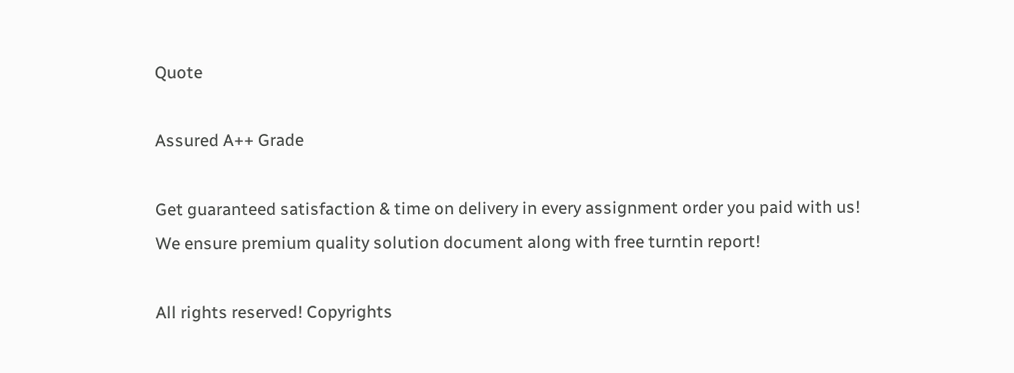Quote

Assured A++ Grade

Get guaranteed satisfaction & time on delivery in every assignment order you paid with us! We ensure premium quality solution document along with free turntin report!

All rights reserved! Copyrights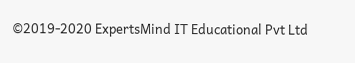©2019-2020 ExpertsMind IT Educational Pvt Ltd